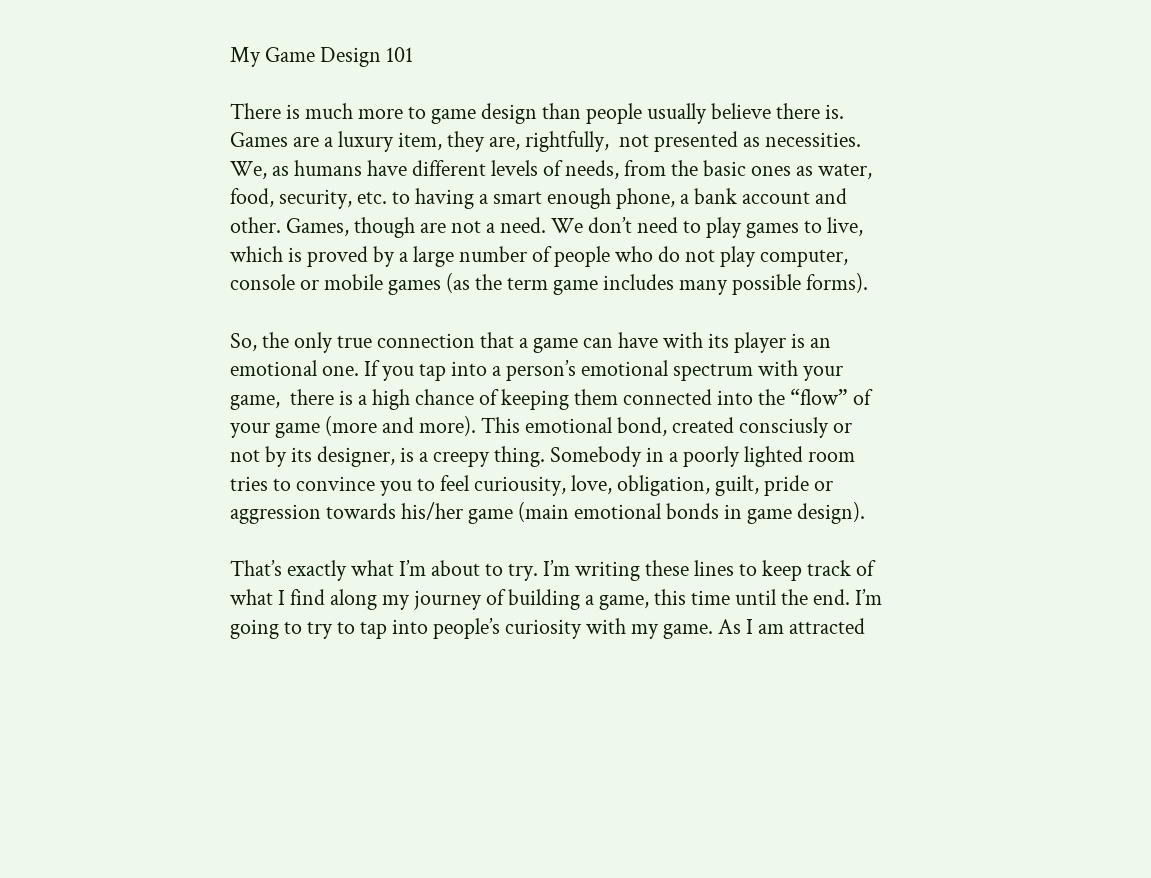My Game Design 101

There is much more to game design than people usually believe there is. Games are a luxury item, they are, rightfully,  not presented as necessities. We, as humans have different levels of needs, from the basic ones as water, food, security, etc. to having a smart enough phone, a bank account and other. Games, though are not a need. We don’t need to play games to live, which is proved by a large number of people who do not play computer, console or mobile games (as the term game includes many possible forms).

So, the only true connection that a game can have with its player is an emotional one. If you tap into a person’s emotional spectrum with your game,  there is a high chance of keeping them connected into the “flow” of your game (more and more). This emotional bond, created consciusly or not by its designer, is a creepy thing. Somebody in a poorly lighted room tries to convince you to feel curiousity, love, obligation, guilt, pride or aggression towards his/her game (main emotional bonds in game design).

That’s exactly what I’m about to try. I’m writing these lines to keep track of what I find along my journey of building a game, this time until the end. I’m going to try to tap into people’s curiosity with my game. As I am attracted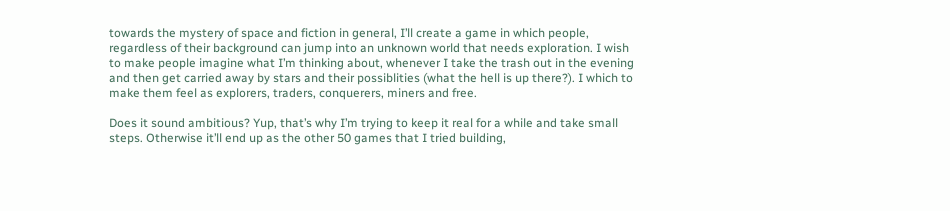towards the mystery of space and fiction in general, I’ll create a game in which people, regardless of their background can jump into an unknown world that needs exploration. I wish to make people imagine what I’m thinking about, whenever I take the trash out in the evening and then get carried away by stars and their possiblities (what the hell is up there?). I which to make them feel as explorers, traders, conquerers, miners and free.

Does it sound ambitious? Yup, that’s why I’m trying to keep it real for a while and take small steps. Otherwise it’ll end up as the other 50 games that I tried building,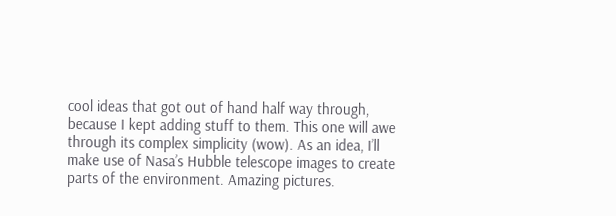cool ideas that got out of hand half way through, because I kept adding stuff to them. This one will awe through its complex simplicity (wow). As an idea, I’ll make use of Nasa’s Hubble telescope images to create parts of the environment. Amazing pictures.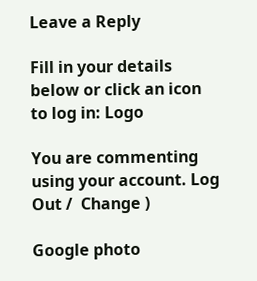Leave a Reply

Fill in your details below or click an icon to log in: Logo

You are commenting using your account. Log Out /  Change )

Google photo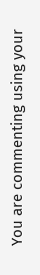You are commenting using your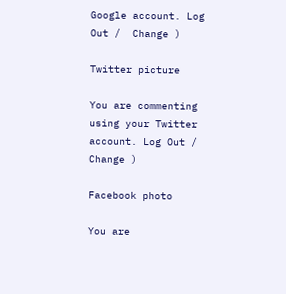Google account. Log Out /  Change )

Twitter picture

You are commenting using your Twitter account. Log Out /  Change )

Facebook photo

You are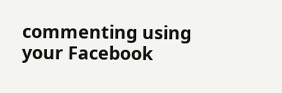commenting using your Facebook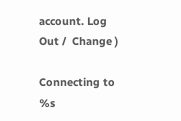account. Log Out /  Change )

Connecting to %s